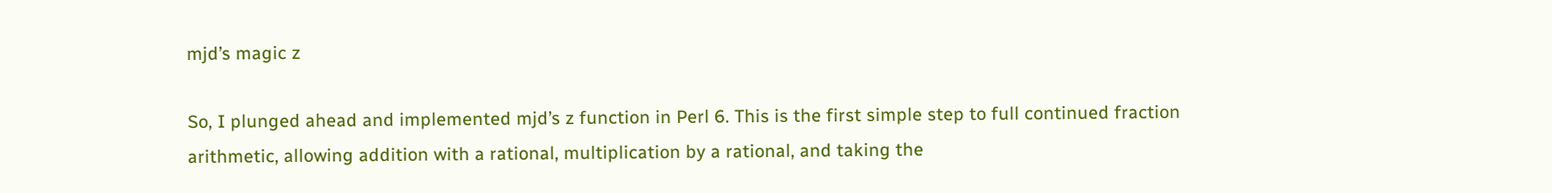mjd’s magic z

So, I plunged ahead and implemented mjd’s z function in Perl 6. This is the first simple step to full continued fraction arithmetic, allowing addition with a rational, multiplication by a rational, and taking the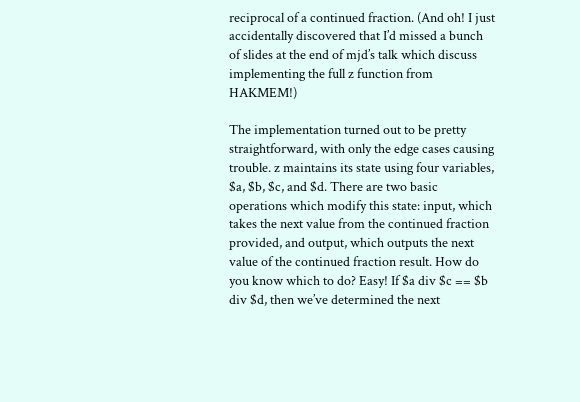reciprocal of a continued fraction. (And oh! I just accidentally discovered that I’d missed a bunch of slides at the end of mjd’s talk which discuss implementing the full z function from HAKMEM!)

The implementation turned out to be pretty straightforward, with only the edge cases causing trouble. z maintains its state using four variables, $a, $b, $c, and $d. There are two basic operations which modify this state: input, which takes the next value from the continued fraction provided, and output, which outputs the next value of the continued fraction result. How do you know which to do? Easy! If $a div $c == $b div $d, then we’ve determined the next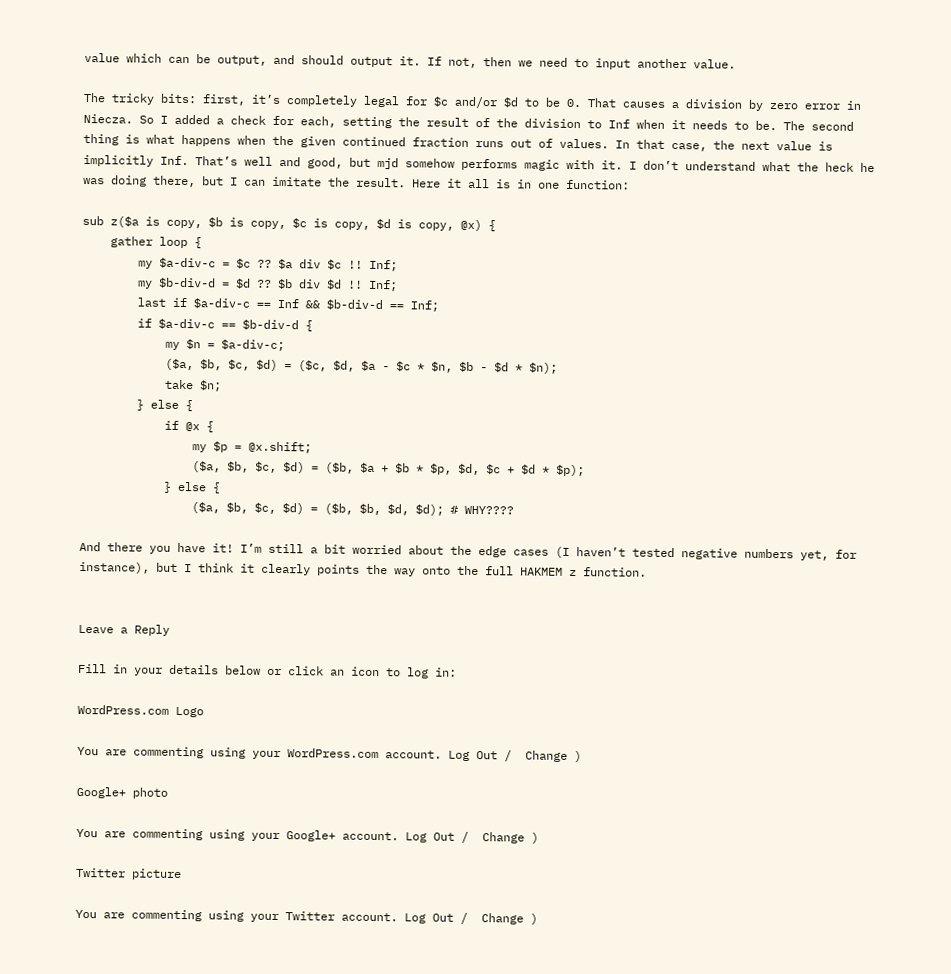value which can be output, and should output it. If not, then we need to input another value.

The tricky bits: first, it’s completely legal for $c and/or $d to be 0. That causes a division by zero error in Niecza. So I added a check for each, setting the result of the division to Inf when it needs to be. The second thing is what happens when the given continued fraction runs out of values. In that case, the next value is implicitly Inf. That’s well and good, but mjd somehow performs magic with it. I don’t understand what the heck he was doing there, but I can imitate the result. Here it all is in one function:

sub z($a is copy, $b is copy, $c is copy, $d is copy, @x) {
    gather loop {
        my $a-div-c = $c ?? $a div $c !! Inf;
        my $b-div-d = $d ?? $b div $d !! Inf;
        last if $a-div-c == Inf && $b-div-d == Inf;
        if $a-div-c == $b-div-d {
            my $n = $a-div-c;
            ($a, $b, $c, $d) = ($c, $d, $a - $c * $n, $b - $d * $n);
            take $n;
        } else {
            if @x {
                my $p = @x.shift;
                ($a, $b, $c, $d) = ($b, $a + $b * $p, $d, $c + $d * $p);
            } else {
                ($a, $b, $c, $d) = ($b, $b, $d, $d); # WHY????

And there you have it! I’m still a bit worried about the edge cases (I haven’t tested negative numbers yet, for instance), but I think it clearly points the way onto the full HAKMEM z function.


Leave a Reply

Fill in your details below or click an icon to log in:

WordPress.com Logo

You are commenting using your WordPress.com account. Log Out /  Change )

Google+ photo

You are commenting using your Google+ account. Log Out /  Change )

Twitter picture

You are commenting using your Twitter account. Log Out /  Change )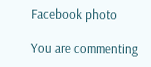Facebook photo

You are commenting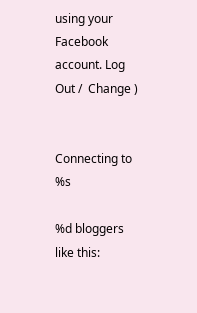using your Facebook account. Log Out /  Change )


Connecting to %s

%d bloggers like this: